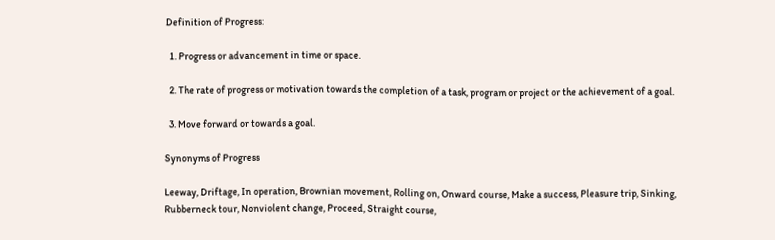Definition of Progress:

  1. Progress or advancement in time or space.

  2. The rate of progress or motivation towards the completion of a task, program or project or the achievement of a goal.

  3. Move forward or towards a goal.

Synonyms of Progress

Leeway, Driftage, In operation, Brownian movement, Rolling on, Onward course, Make a success, Pleasure trip, Sinking, Rubberneck tour, Nonviolent change, Proceed, Straight course,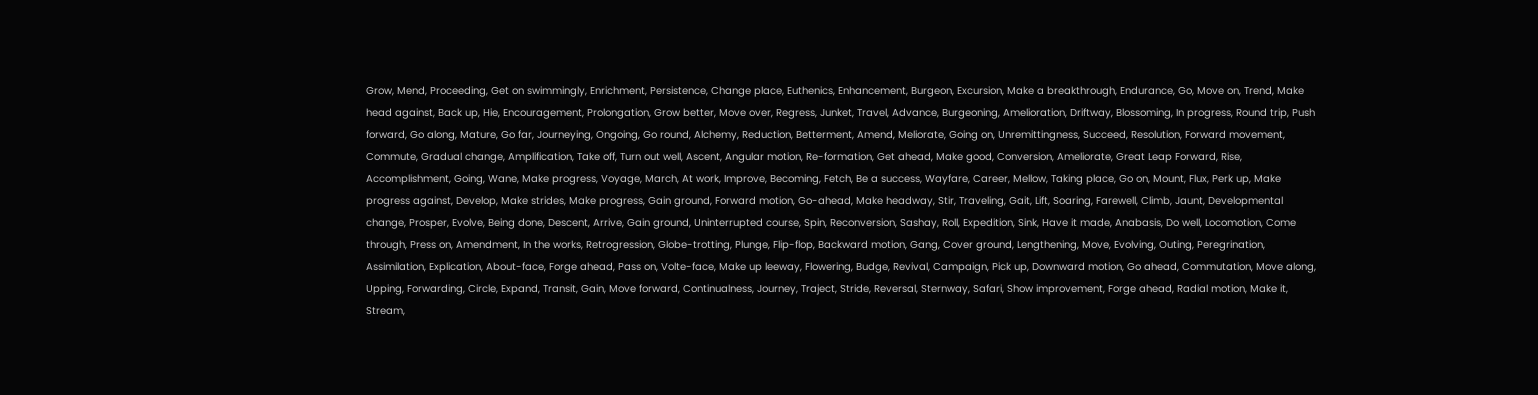Grow, Mend, Proceeding, Get on swimmingly, Enrichment, Persistence, Change place, Euthenics, Enhancement, Burgeon, Excursion, Make a breakthrough, Endurance, Go, Move on, Trend, Make head against, Back up, Hie, Encouragement, Prolongation, Grow better, Move over, Regress, Junket, Travel, Advance, Burgeoning, Amelioration, Driftway, Blossoming, In progress, Round trip, Push forward, Go along, Mature, Go far, Journeying, Ongoing, Go round, Alchemy, Reduction, Betterment, Amend, Meliorate, Going on, Unremittingness, Succeed, Resolution, Forward movement, Commute, Gradual change, Amplification, Take off, Turn out well, Ascent, Angular motion, Re-formation, Get ahead, Make good, Conversion, Ameliorate, Great Leap Forward, Rise, Accomplishment, Going, Wane, Make progress, Voyage, March, At work, Improve, Becoming, Fetch, Be a success, Wayfare, Career, Mellow, Taking place, Go on, Mount, Flux, Perk up, Make progress against, Develop, Make strides, Make progress, Gain ground, Forward motion, Go-ahead, Make headway, Stir, Traveling, Gait, Lift, Soaring, Farewell, Climb, Jaunt, Developmental change, Prosper, Evolve, Being done, Descent, Arrive, Gain ground, Uninterrupted course, Spin, Reconversion, Sashay, Roll, Expedition, Sink, Have it made, Anabasis, Do well, Locomotion, Come through, Press on, Amendment, In the works, Retrogression, Globe-trotting, Plunge, Flip-flop, Backward motion, Gang, Cover ground, Lengthening, Move, Evolving, Outing, Peregrination, Assimilation, Explication, About-face, Forge ahead, Pass on, Volte-face, Make up leeway, Flowering, Budge, Revival, Campaign, Pick up, Downward motion, Go ahead, Commutation, Move along, Upping, Forwarding, Circle, Expand, Transit, Gain, Move forward, Continualness, Journey, Traject, Stride, Reversal, Sternway, Safari, Show improvement, Forge ahead, Radial motion, Make it, Stream,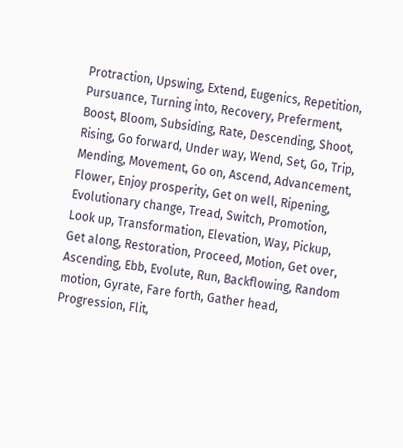Protraction, Upswing, Extend, Eugenics, Repetition, Pursuance, Turning into, Recovery, Preferment, Boost, Bloom, Subsiding, Rate, Descending, Shoot, Rising, Go forward, Under way, Wend, Set, Go, Trip, Mending, Movement, Go on, Ascend, Advancement, Flower, Enjoy prosperity, Get on well, Ripening, Evolutionary change, Tread, Switch, Promotion, Look up, Transformation, Elevation, Way, Pickup, Get along, Restoration, Proceed, Motion, Get over, Ascending, Ebb, Evolute, Run, Backflowing, Random motion, Gyrate, Fare forth, Gather head, Progression, Flit,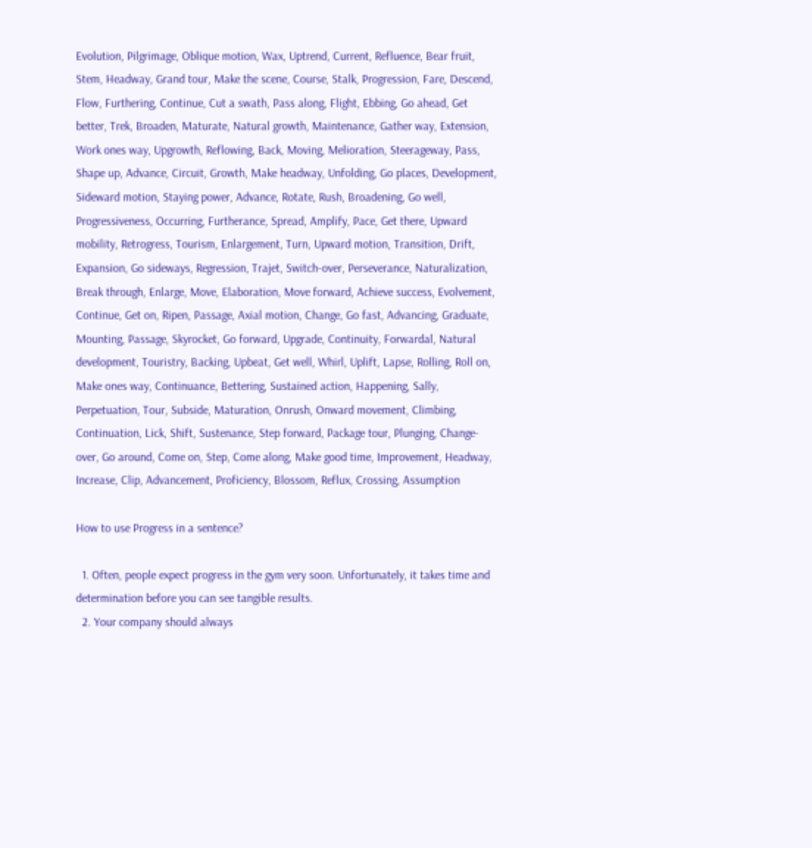Evolution, Pilgrimage, Oblique motion, Wax, Uptrend, Current, Refluence, Bear fruit, Stem, Headway, Grand tour, Make the scene, Course, Stalk, Progression, Fare, Descend, Flow, Furthering, Continue, Cut a swath, Pass along, Flight, Ebbing, Go ahead, Get better, Trek, Broaden, Maturate, Natural growth, Maintenance, Gather way, Extension, Work ones way, Upgrowth, Reflowing, Back, Moving, Melioration, Steerageway, Pass, Shape up, Advance, Circuit, Growth, Make headway, Unfolding, Go places, Development, Sideward motion, Staying power, Advance, Rotate, Rush, Broadening, Go well, Progressiveness, Occurring, Furtherance, Spread, Amplify, Pace, Get there, Upward mobility, Retrogress, Tourism, Enlargement, Turn, Upward motion, Transition, Drift, Expansion, Go sideways, Regression, Trajet, Switch-over, Perseverance, Naturalization, Break through, Enlarge, Move, Elaboration, Move forward, Achieve success, Evolvement, Continue, Get on, Ripen, Passage, Axial motion, Change, Go fast, Advancing, Graduate, Mounting, Passage, Skyrocket, Go forward, Upgrade, Continuity, Forwardal, Natural development, Touristry, Backing, Upbeat, Get well, Whirl, Uplift, Lapse, Rolling, Roll on, Make ones way, Continuance, Bettering, Sustained action, Happening, Sally, Perpetuation, Tour, Subside, Maturation, Onrush, Onward movement, Climbing, Continuation, Lick, Shift, Sustenance, Step forward, Package tour, Plunging, Change-over, Go around, Come on, Step, Come along, Make good time, Improvement, Headway, Increase, Clip, Advancement, Proficiency, Blossom, Reflux, Crossing, Assumption

How to use Progress in a sentence?

  1. Often, people expect progress in the gym very soon. Unfortunately, it takes time and determination before you can see tangible results.
  2. Your company should always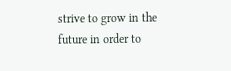strive to grow in the future in order to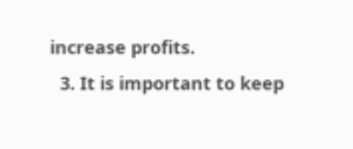increase profits.
  3. It is important to keep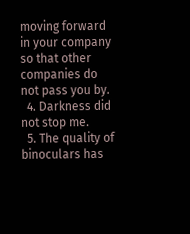moving forward in your company so that other companies do not pass you by.
  4. Darkness did not stop me.
  5. The quality of binoculars has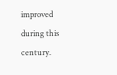improved during this century.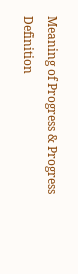Meaning of Progress & Progress Definition